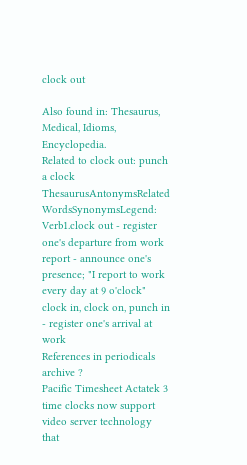clock out

Also found in: Thesaurus, Medical, Idioms, Encyclopedia.
Related to clock out: punch a clock
ThesaurusAntonymsRelated WordsSynonymsLegend:
Verb1.clock out - register one's departure from work
report - announce one's presence; "I report to work every day at 9 o'clock"
clock in, clock on, punch in - register one's arrival at work
References in periodicals archive ?
Pacific Timesheet Actatek 3 time clocks now support video server technology that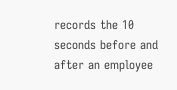records the 10 seconds before and after an employee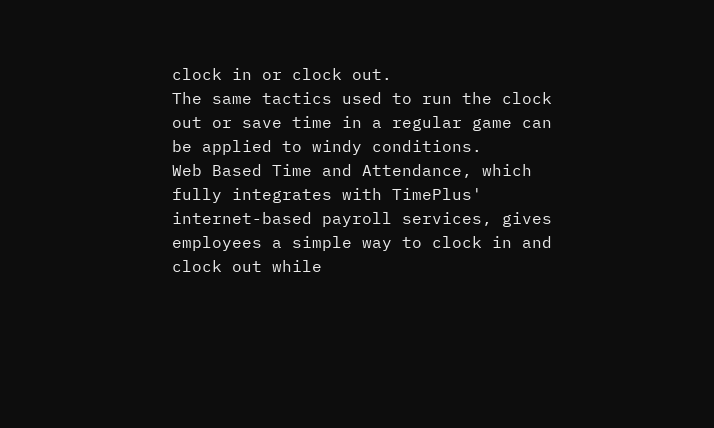clock in or clock out.
The same tactics used to run the clock out or save time in a regular game can be applied to windy conditions.
Web Based Time and Attendance, which fully integrates with TimePlus' internet-based payroll services, gives employees a simple way to clock in and clock out while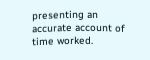presenting an accurate account of time worked.